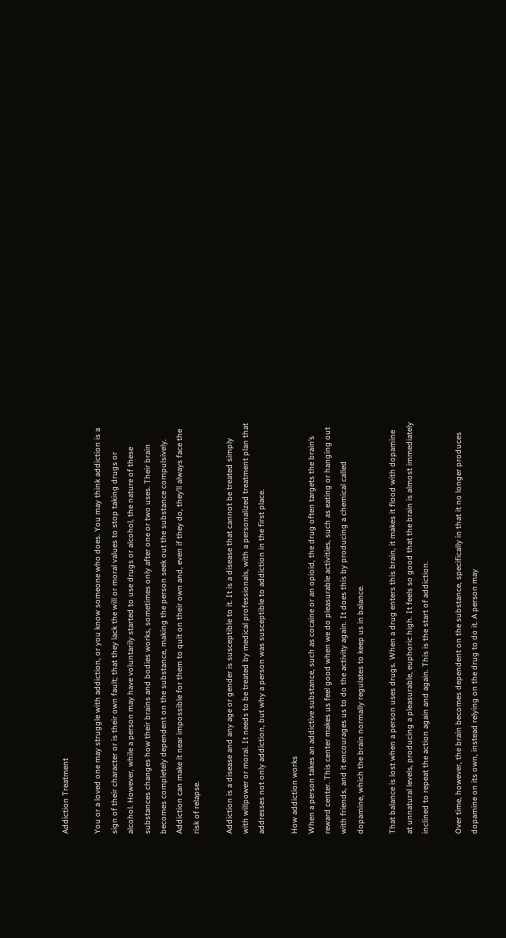Addiction Treatment

You or a loved one may struggle with addiction, or you know someone who does. You may think addiction is a sign of their character or is their own fault; that they lack the will or moral values to stop taking drugs or alcohol. However, while a person may have voluntarily started to use drugs or alcohol, the nature of these substances changes how their brains and bodies works, sometimes only after one or two uses. Their brain becomes completely dependent on the substance, making the person seek out the substance compulsively. Addiction can make it near impossible for them to quit on their own and, even if they do, they’ll always face the risk of relapse.

Addiction is a disease and any age or gender is susceptible to it. It is a disease that cannot be treated simply with willpower or moral. It needs to be treated by medical professionals, with a personalized treatment plan that addresses not only addiction, but why a person was susceptible to addiction in the first place.

How addiction works
When a person takes an addictive substance, such as cocaine or an opioid, the drug often targets the brain’s reward center. This center makes us feel good when we do pleasurable activities, such as eating or hanging out with friends, and it encourages us to do the activity again. It does this by producing a chemical called dopamine, which the brain normally regulates to keep us in balance.

That balance is lost when a person uses drugs. When a drug enters this brain, it makes it flood with dopamine at unnatural levels, producing a pleasurable, euphoric high. It feels so good that the brain is almost immediately inclined to repeat the action again and again. This is the start of addiction.

Over time, however, the brain becomes dependent on the substance, specifically in that it no longer produces dopamine on its own, instead relying on the drug to do it. A person may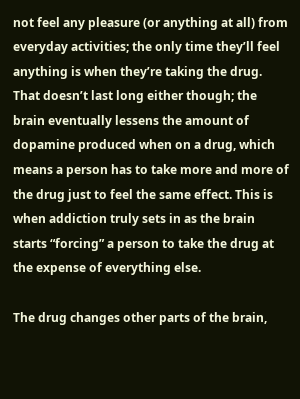not feel any pleasure (or anything at all) from everyday activities; the only time they’ll feel anything is when they’re taking the drug. That doesn’t last long either though; the brain eventually lessens the amount of dopamine produced when on a drug, which means a person has to take more and more of the drug just to feel the same effect. This is when addiction truly sets in as the brain starts “forcing” a person to take the drug at the expense of everything else.

The drug changes other parts of the brain,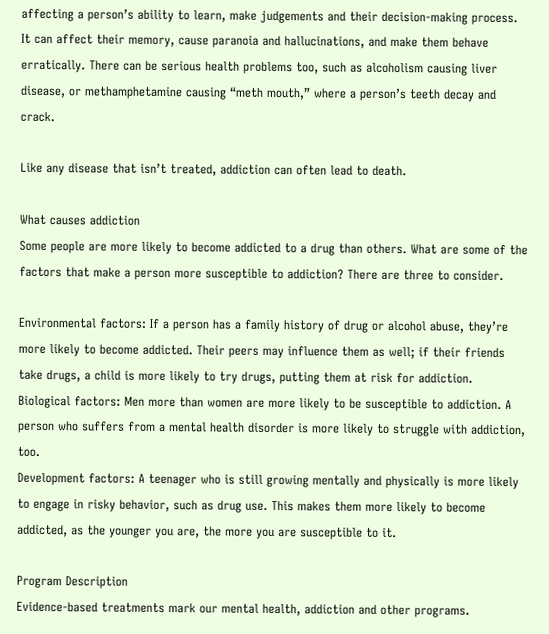affecting a person’s ability to learn, make judgements and their decision-making process. It can affect their memory, cause paranoia and hallucinations, and make them behave erratically. There can be serious health problems too, such as alcoholism causing liver disease, or methamphetamine causing “meth mouth,” where a person’s teeth decay and crack.

Like any disease that isn’t treated, addiction can often lead to death.

What causes addiction
Some people are more likely to become addicted to a drug than others. What are some of the factors that make a person more susceptible to addiction? There are three to consider.

Environmental factors: If a person has a family history of drug or alcohol abuse, they’re more likely to become addicted. Their peers may influence them as well; if their friends take drugs, a child is more likely to try drugs, putting them at risk for addiction.
Biological factors: Men more than women are more likely to be susceptible to addiction. A person who suffers from a mental health disorder is more likely to struggle with addiction, too.
Development factors: A teenager who is still growing mentally and physically is more likely to engage in risky behavior, such as drug use. This makes them more likely to become addicted, as the younger you are, the more you are susceptible to it.

Program Description
Evidence-based treatments mark our mental health, addiction and other programs.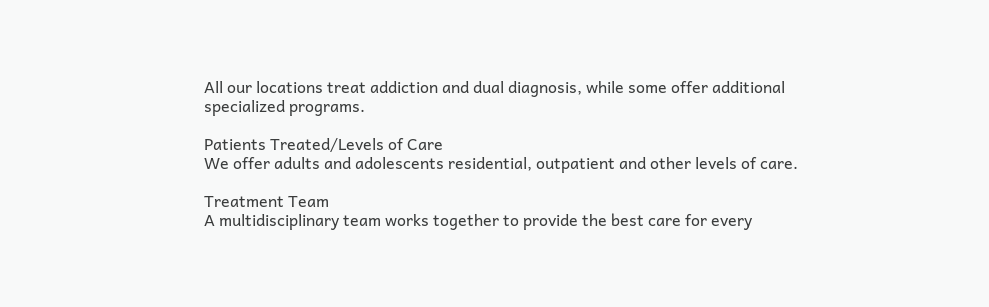All our locations treat addiction and dual diagnosis, while some offer additional specialized programs.

Patients Treated/Levels of Care
We offer adults and adolescents residential, outpatient and other levels of care.

Treatment Team
A multidisciplinary team works together to provide the best care for every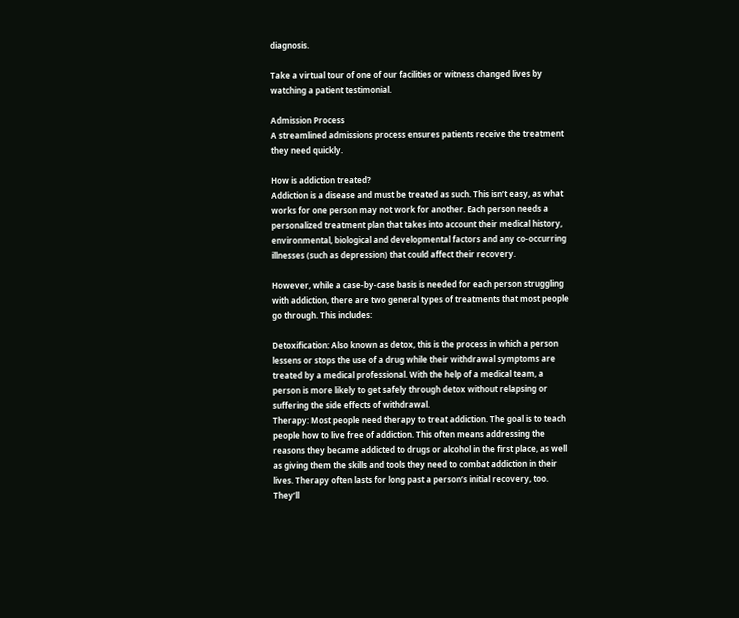diagnosis.

Take a virtual tour of one of our facilities or witness changed lives by watching a patient testimonial.

Admission Process
A streamlined admissions process ensures patients receive the treatment they need quickly.

How is addiction treated?
Addiction is a disease and must be treated as such. This isn’t easy, as what works for one person may not work for another. Each person needs a personalized treatment plan that takes into account their medical history, environmental, biological and developmental factors and any co-occurring illnesses (such as depression) that could affect their recovery.

However, while a case-by-case basis is needed for each person struggling with addiction, there are two general types of treatments that most people go through. This includes:

Detoxification: Also known as detox, this is the process in which a person lessens or stops the use of a drug while their withdrawal symptoms are treated by a medical professional. With the help of a medical team, a person is more likely to get safely through detox without relapsing or suffering the side effects of withdrawal.
Therapy: Most people need therapy to treat addiction. The goal is to teach people how to live free of addiction. This often means addressing the reasons they became addicted to drugs or alcohol in the first place, as well as giving them the skills and tools they need to combat addiction in their lives. Therapy often lasts for long past a person’s initial recovery, too. They’ll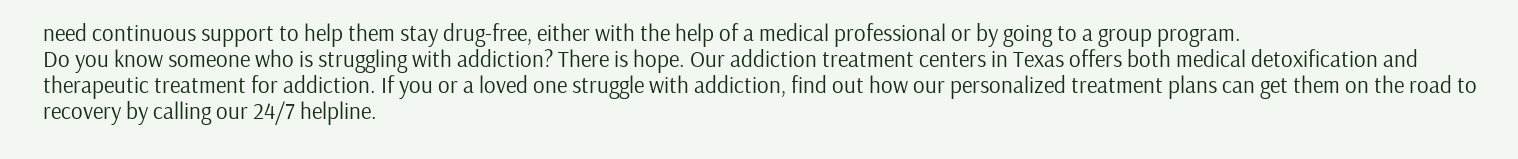need continuous support to help them stay drug-free, either with the help of a medical professional or by going to a group program.
Do you know someone who is struggling with addiction? There is hope. Our addiction treatment centers in Texas offers both medical detoxification and therapeutic treatment for addiction. If you or a loved one struggle with addiction, find out how our personalized treatment plans can get them on the road to recovery by calling our 24/7 helpline.